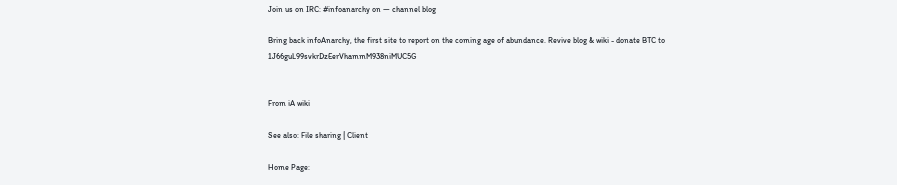Join us on IRC: #infoanarchy on — channel blog

Bring back infoAnarchy, the first site to report on the coming age of abundance. Revive blog & wiki - donate BTC to 1J66guL99svkrDzEerVhammM938niMUC5G


From iA wiki

See also: File sharing | Client

Home Page: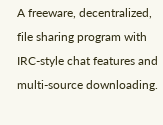A freeware, decentralized, file sharing program with IRC-style chat features and multi-source downloading.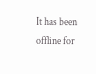It has been offline for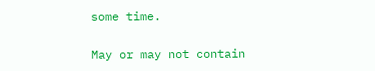some time.

May or may not contain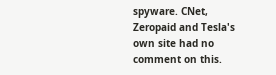spyware. CNet, Zeropaid and Tesla's own site had no comment on this.